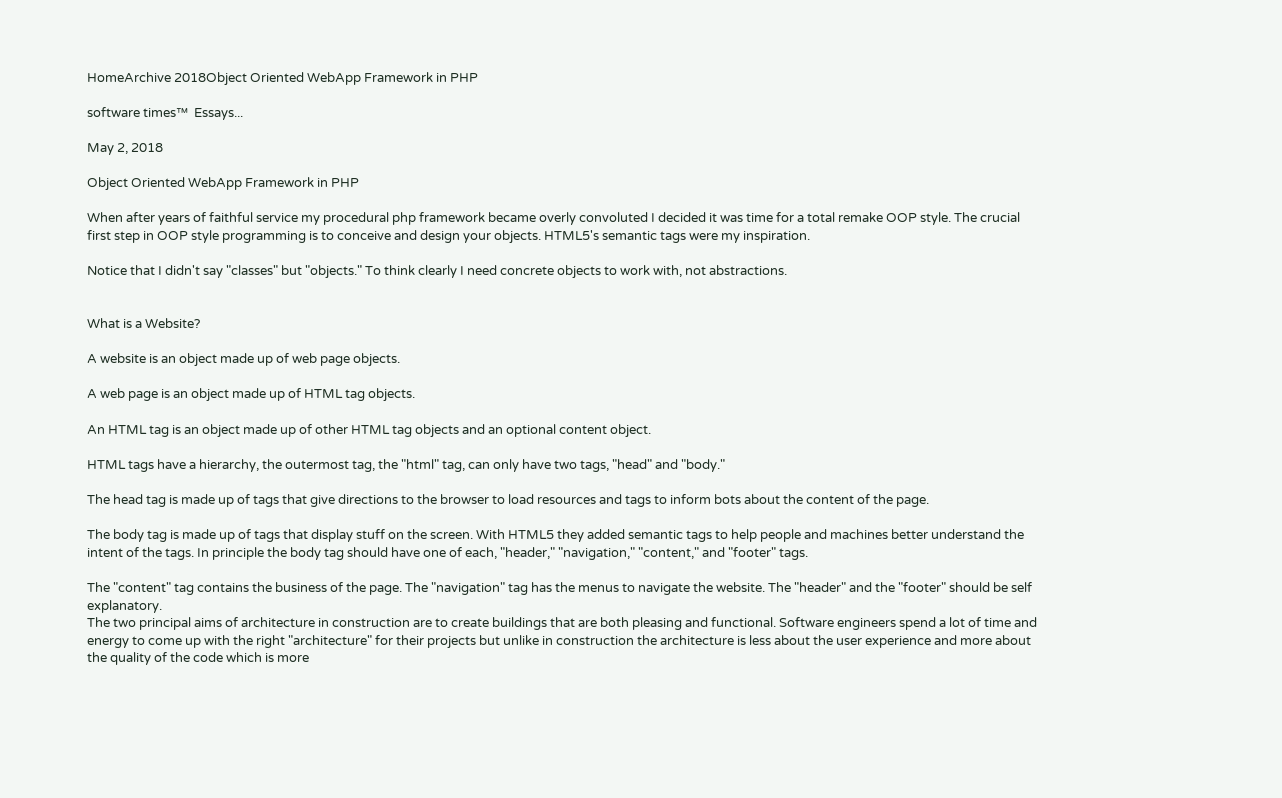HomeArchive 2018Object Oriented WebApp Framework in PHP

software times™  Essays...

May 2, 2018

Object Oriented WebApp Framework in PHP

When after years of faithful service my procedural php framework became overly convoluted I decided it was time for a total remake OOP style. The crucial first step in OOP style programming is to conceive and design your objects. HTML5's semantic tags were my inspiration.

Notice that I didn't say "classes" but "objects." To think clearly I need concrete objects to work with, not abstractions.


What is a Website?

A website is an object made up of web page objects.

A web page is an object made up of HTML tag objects.

An HTML tag is an object made up of other HTML tag objects and an optional content object.

HTML tags have a hierarchy, the outermost tag, the "html" tag, can only have two tags, "head" and "body."

The head tag is made up of tags that give directions to the browser to load resources and tags to inform bots about the content of the page.

The body tag is made up of tags that display stuff on the screen. With HTML5 they added semantic tags to help people and machines better understand the intent of the tags. In principle the body tag should have one of each, "header," "navigation," "content," and "footer" tags.

The "content" tag contains the business of the page. The "navigation" tag has the menus to navigate the website. The "header" and the "footer" should be self explanatory.
The two principal aims of architecture in construction are to create buildings that are both pleasing and functional. Software engineers spend a lot of time and energy to come up with the right "architecture" for their projects but unlike in construction the architecture is less about the user experience and more about the quality of the code which is more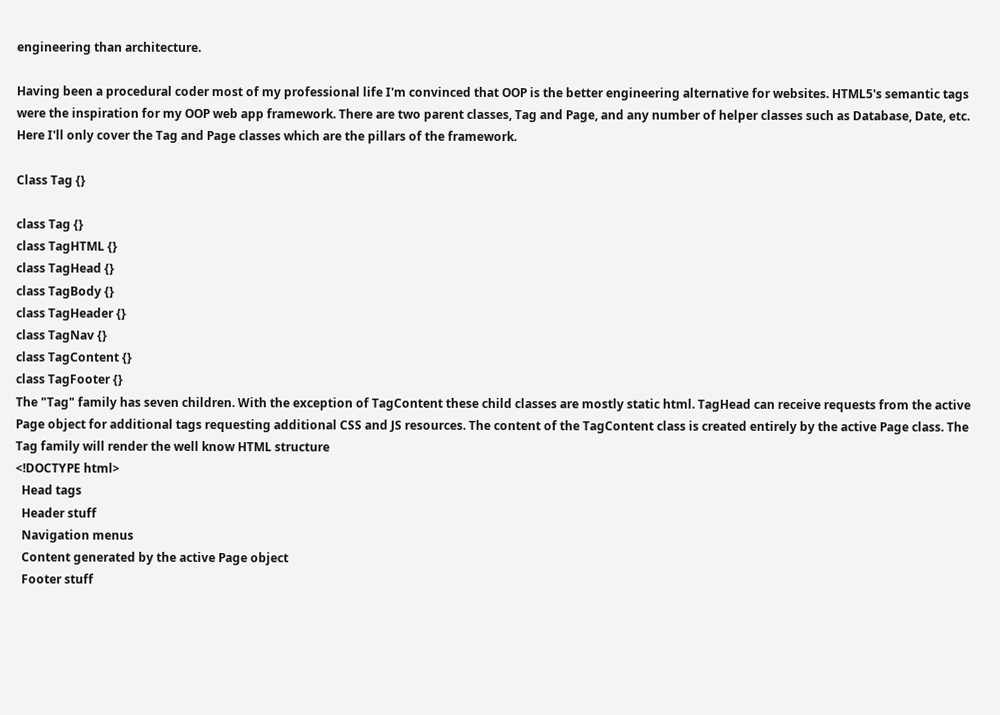engineering than architecture.

Having been a procedural coder most of my professional life I'm convinced that OOP is the better engineering alternative for websites. HTML5's semantic tags were the inspiration for my OOP web app framework. There are two parent classes, Tag and Page, and any number of helper classes such as Database, Date, etc. Here I'll only cover the Tag and Page classes which are the pillars of the framework.

Class Tag {}

class Tag {}
class TagHTML {}
class TagHead {}
class TagBody {}
class TagHeader {}
class TagNav {}
class TagContent {}
class TagFooter {}
The "Tag" family has seven children. With the exception of TagContent these child classes are mostly static html. TagHead can receive requests from the active Page object for additional tags requesting additional CSS and JS resources. The content of the TagContent class is created entirely by the active Page class. The Tag family will render the well know HTML structure
<!DOCTYPE html>
  Head tags
  Header stuff
  Navigation menus
  Content generated by the active Page object
  Footer stuff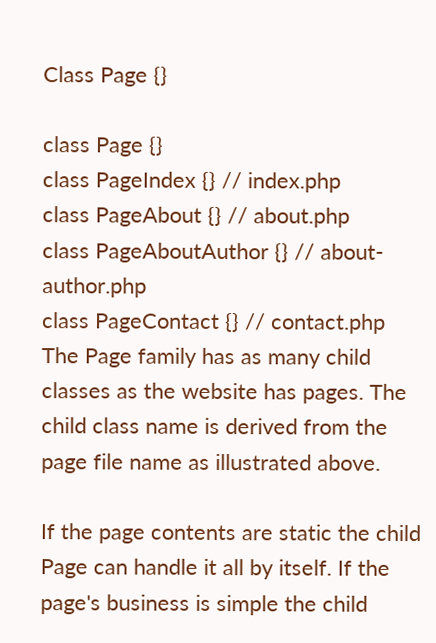Class Page {}

class Page {}
class PageIndex {} // index.php
class PageAbout {} // about.php
class PageAboutAuthor {} // about-author.php
class PageContact {} // contact.php
The Page family has as many child classes as the website has pages. The child class name is derived from the page file name as illustrated above.

If the page contents are static the child Page can handle it all by itself. If the page's business is simple the child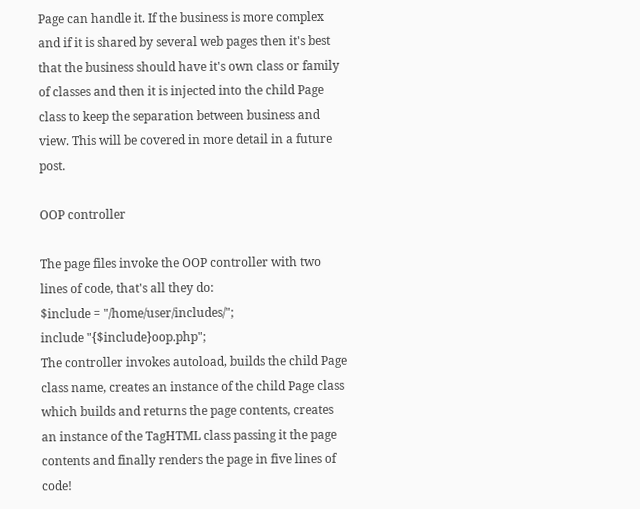Page can handle it. If the business is more complex and if it is shared by several web pages then it's best that the business should have it's own class or family of classes and then it is injected into the child Page class to keep the separation between business and view. This will be covered in more detail in a future post.

OOP controller

The page files invoke the OOP controller with two lines of code, that's all they do:
$include = "/home/user/includes/";
include "{$include}oop.php";
The controller invokes autoload, builds the child Page class name, creates an instance of the child Page class which builds and returns the page contents, creates an instance of the TagHTML class passing it the page contents and finally renders the page in five lines of code!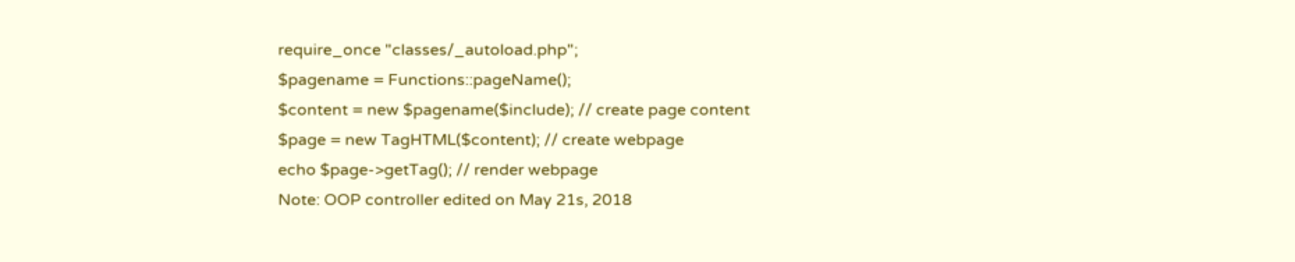require_once "classes/_autoload.php";
$pagename = Functions::pageName();
$content = new $pagename($include); // create page content
$page = new TagHTML($content); // create webpage
echo $page->getTag(); // render webpage
Note: OOP controller edited on May 21s, 2018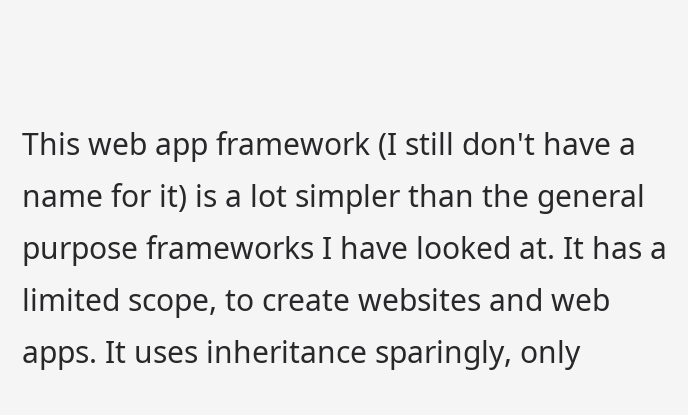This web app framework (I still don't have a name for it) is a lot simpler than the general purpose frameworks I have looked at. It has a limited scope, to create websites and web apps. It uses inheritance sparingly, only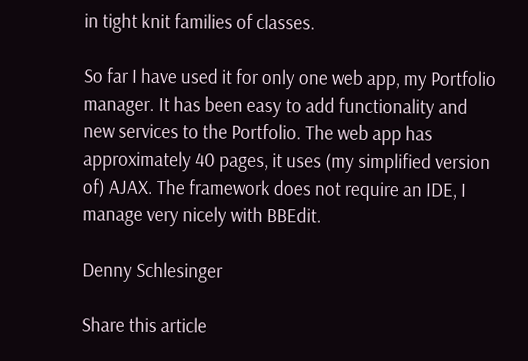in tight knit families of classes.

So far I have used it for only one web app, my Portfolio manager. It has been easy to add functionality and new services to the Portfolio. The web app has approximately 40 pages, it uses (my simplified version of) AJAX. The framework does not require an IDE, I manage very nicely with BBEdit.

Denny Schlesinger

Share this article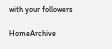with your followers

HomeArchive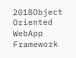2018Object Oriented WebApp Framework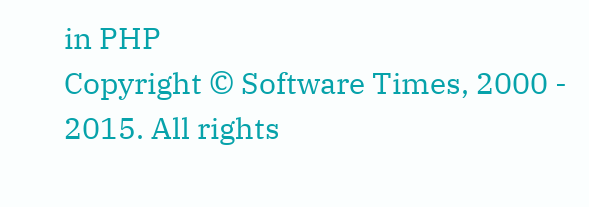in PHP
Copyright © Software Times, 2000 - 2015. All rights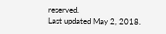reserved.
Last updated May 2, 2018.